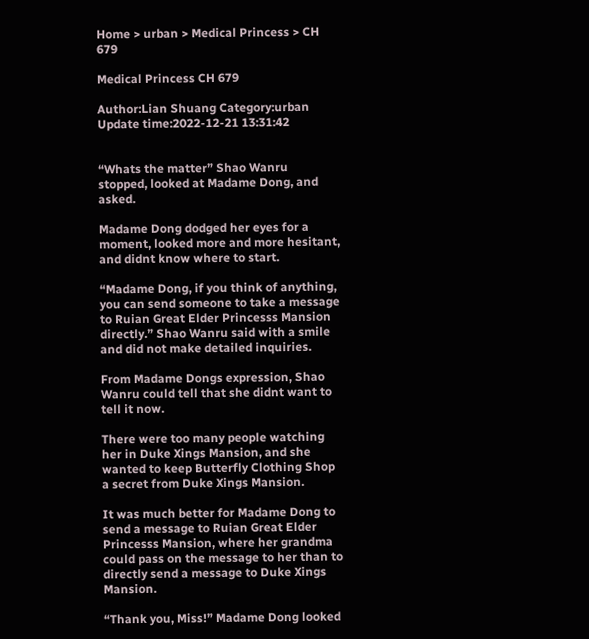Home > urban > Medical Princess > CH 679

Medical Princess CH 679

Author:Lian Shuang Category:urban Update time:2022-12-21 13:31:42


“Whats the matter” Shao Wanru stopped, looked at Madame Dong, and asked.

Madame Dong dodged her eyes for a moment, looked more and more hesitant, and didnt know where to start.

“Madame Dong, if you think of anything, you can send someone to take a message to Ruian Great Elder Princesss Mansion directly.” Shao Wanru said with a smile and did not make detailed inquiries.

From Madame Dongs expression, Shao Wanru could tell that she didnt want to tell it now.

There were too many people watching her in Duke Xings Mansion, and she wanted to keep Butterfly Clothing Shop a secret from Duke Xings Mansion.

It was much better for Madame Dong to send a message to Ruian Great Elder Princesss Mansion, where her grandma could pass on the message to her than to directly send a message to Duke Xings Mansion.

“Thank you, Miss!” Madame Dong looked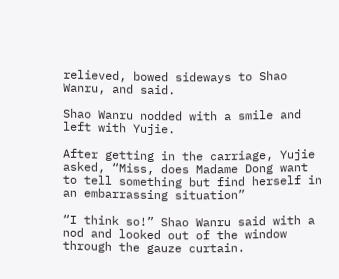relieved, bowed sideways to Shao Wanru, and said.

Shao Wanru nodded with a smile and left with Yujie.

After getting in the carriage, Yujie asked, “Miss, does Madame Dong want to tell something but find herself in an embarrassing situation”

“I think so!” Shao Wanru said with a nod and looked out of the window through the gauze curtain.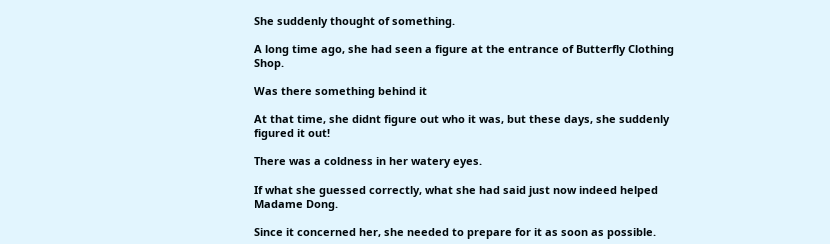She suddenly thought of something.

A long time ago, she had seen a figure at the entrance of Butterfly Clothing Shop.

Was there something behind it

At that time, she didnt figure out who it was, but these days, she suddenly figured it out!

There was a coldness in her watery eyes.

If what she guessed correctly, what she had said just now indeed helped Madame Dong.

Since it concerned her, she needed to prepare for it as soon as possible.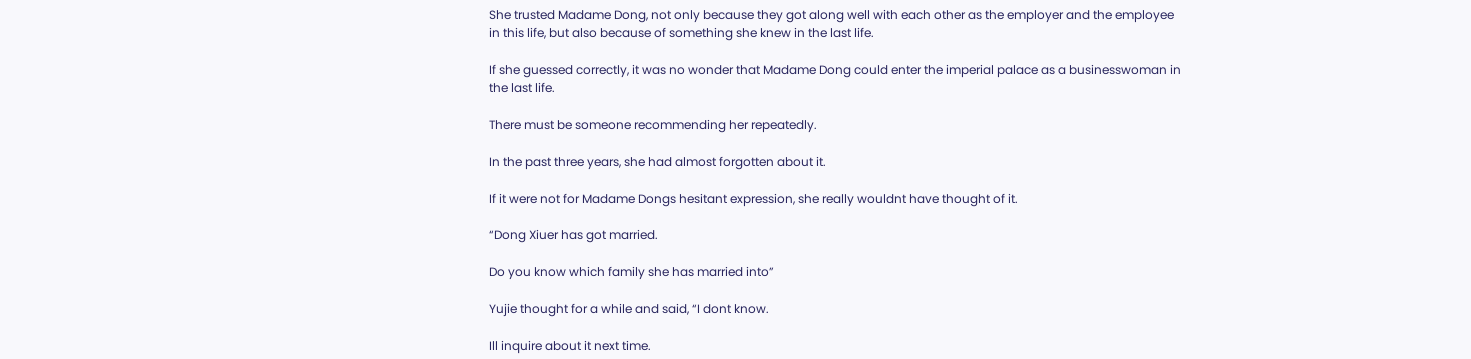She trusted Madame Dong, not only because they got along well with each other as the employer and the employee in this life, but also because of something she knew in the last life.

If she guessed correctly, it was no wonder that Madame Dong could enter the imperial palace as a businesswoman in the last life.

There must be someone recommending her repeatedly.

In the past three years, she had almost forgotten about it.

If it were not for Madame Dongs hesitant expression, she really wouldnt have thought of it.

“Dong Xiuer has got married.

Do you know which family she has married into”

Yujie thought for a while and said, “I dont know.

Ill inquire about it next time.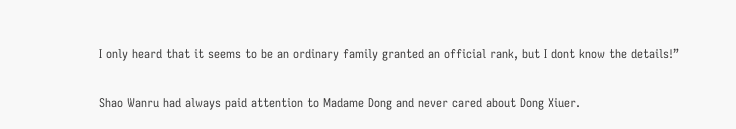I only heard that it seems to be an ordinary family granted an official rank, but I dont know the details!”

Shao Wanru had always paid attention to Madame Dong and never cared about Dong Xiuer.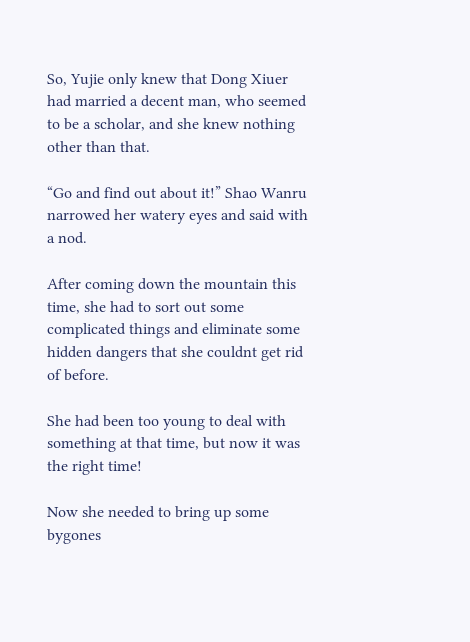So, Yujie only knew that Dong Xiuer had married a decent man, who seemed to be a scholar, and she knew nothing other than that.

“Go and find out about it!” Shao Wanru narrowed her watery eyes and said with a nod.

After coming down the mountain this time, she had to sort out some complicated things and eliminate some hidden dangers that she couldnt get rid of before.

She had been too young to deal with something at that time, but now it was the right time!

Now she needed to bring up some bygones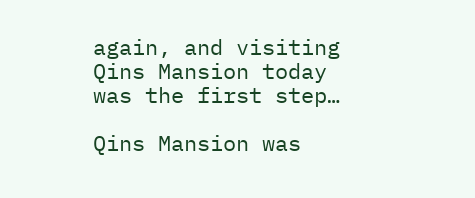again, and visiting Qins Mansion today was the first step…

Qins Mansion was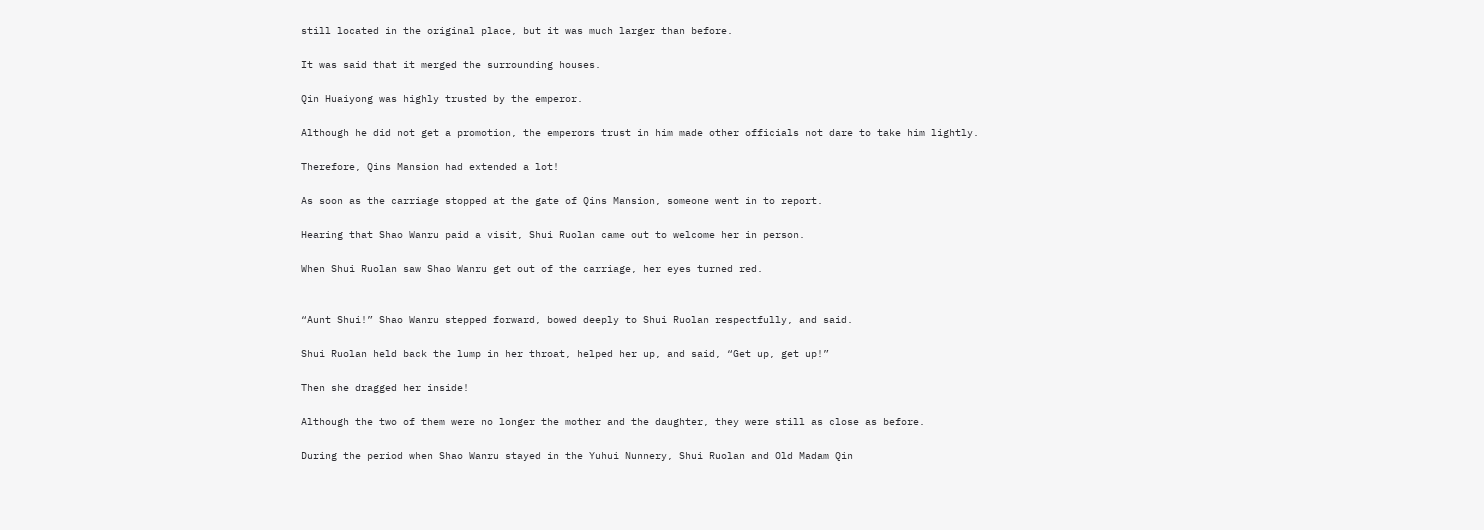still located in the original place, but it was much larger than before.

It was said that it merged the surrounding houses.

Qin Huaiyong was highly trusted by the emperor.

Although he did not get a promotion, the emperors trust in him made other officials not dare to take him lightly.

Therefore, Qins Mansion had extended a lot!

As soon as the carriage stopped at the gate of Qins Mansion, someone went in to report.

Hearing that Shao Wanru paid a visit, Shui Ruolan came out to welcome her in person.

When Shui Ruolan saw Shao Wanru get out of the carriage, her eyes turned red.


“Aunt Shui!” Shao Wanru stepped forward, bowed deeply to Shui Ruolan respectfully, and said.

Shui Ruolan held back the lump in her throat, helped her up, and said, “Get up, get up!”

Then she dragged her inside!

Although the two of them were no longer the mother and the daughter, they were still as close as before.

During the period when Shao Wanru stayed in the Yuhui Nunnery, Shui Ruolan and Old Madam Qin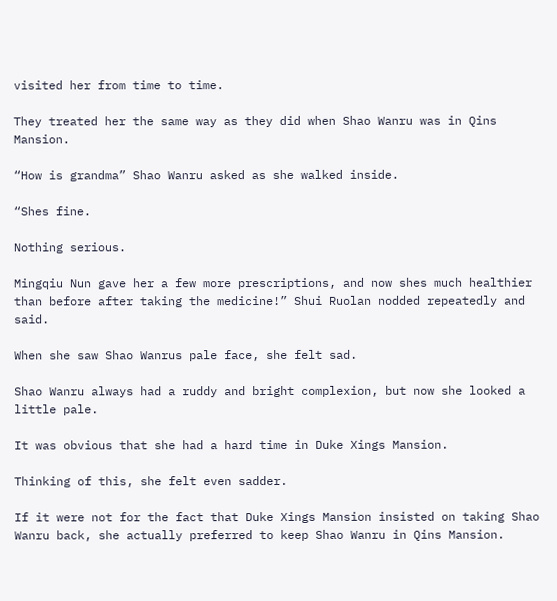visited her from time to time.

They treated her the same way as they did when Shao Wanru was in Qins Mansion.

“How is grandma” Shao Wanru asked as she walked inside.

“Shes fine.

Nothing serious.

Mingqiu Nun gave her a few more prescriptions, and now shes much healthier than before after taking the medicine!” Shui Ruolan nodded repeatedly and said.

When she saw Shao Wanrus pale face, she felt sad.

Shao Wanru always had a ruddy and bright complexion, but now she looked a little pale.

It was obvious that she had a hard time in Duke Xings Mansion.

Thinking of this, she felt even sadder.

If it were not for the fact that Duke Xings Mansion insisted on taking Shao Wanru back, she actually preferred to keep Shao Wanru in Qins Mansion.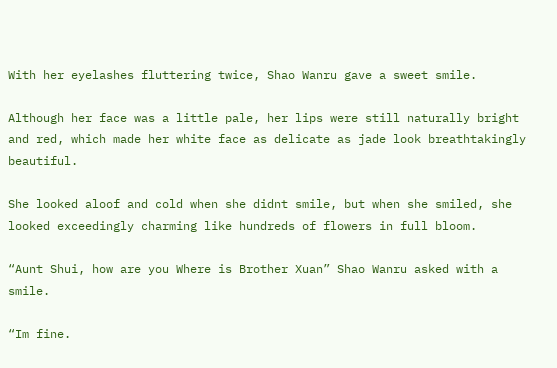With her eyelashes fluttering twice, Shao Wanru gave a sweet smile.

Although her face was a little pale, her lips were still naturally bright and red, which made her white face as delicate as jade look breathtakingly beautiful.

She looked aloof and cold when she didnt smile, but when she smiled, she looked exceedingly charming like hundreds of flowers in full bloom.

“Aunt Shui, how are you Where is Brother Xuan” Shao Wanru asked with a smile.

“Im fine.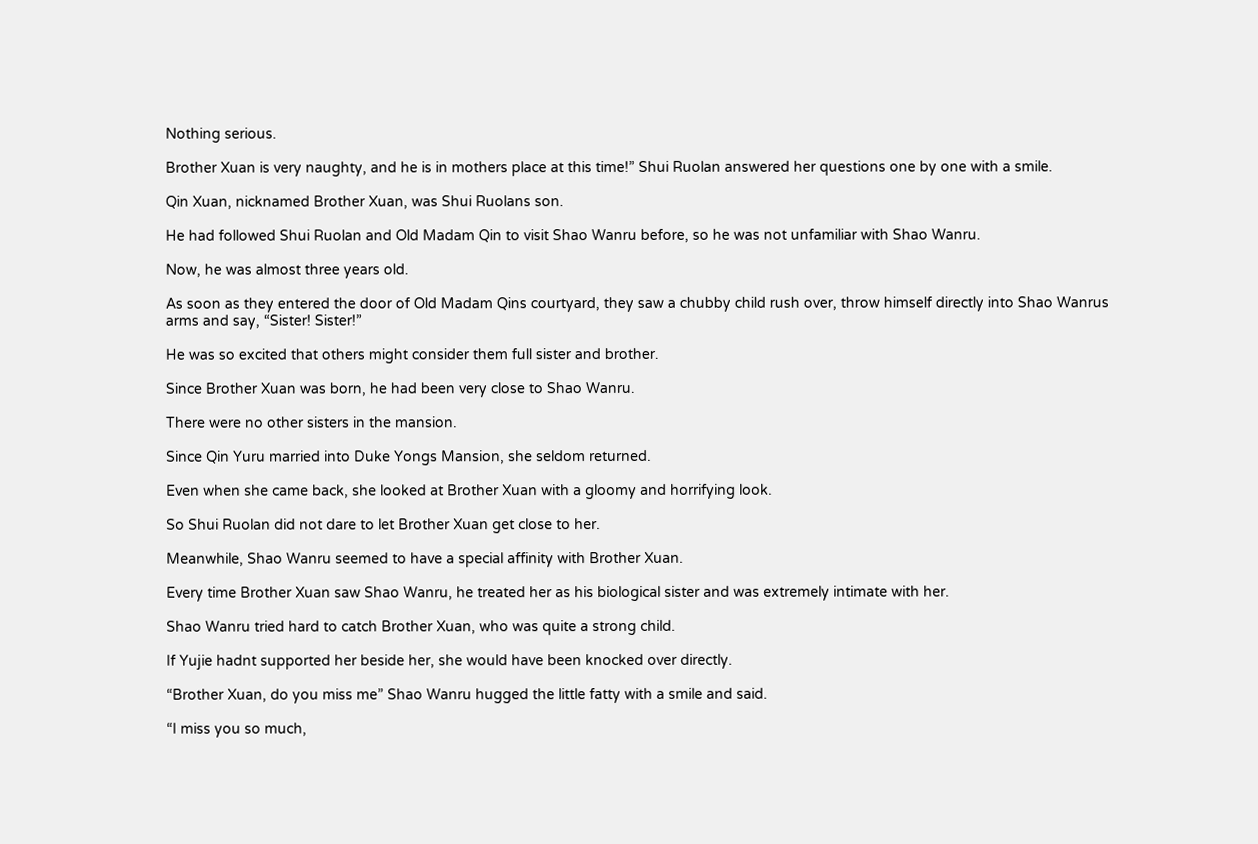Nothing serious.

Brother Xuan is very naughty, and he is in mothers place at this time!” Shui Ruolan answered her questions one by one with a smile.

Qin Xuan, nicknamed Brother Xuan, was Shui Ruolans son.

He had followed Shui Ruolan and Old Madam Qin to visit Shao Wanru before, so he was not unfamiliar with Shao Wanru.

Now, he was almost three years old.

As soon as they entered the door of Old Madam Qins courtyard, they saw a chubby child rush over, throw himself directly into Shao Wanrus arms and say, “Sister! Sister!”

He was so excited that others might consider them full sister and brother.

Since Brother Xuan was born, he had been very close to Shao Wanru.

There were no other sisters in the mansion.

Since Qin Yuru married into Duke Yongs Mansion, she seldom returned.

Even when she came back, she looked at Brother Xuan with a gloomy and horrifying look.

So Shui Ruolan did not dare to let Brother Xuan get close to her.

Meanwhile, Shao Wanru seemed to have a special affinity with Brother Xuan.

Every time Brother Xuan saw Shao Wanru, he treated her as his biological sister and was extremely intimate with her.

Shao Wanru tried hard to catch Brother Xuan, who was quite a strong child.

If Yujie hadnt supported her beside her, she would have been knocked over directly.

“Brother Xuan, do you miss me” Shao Wanru hugged the little fatty with a smile and said.

“I miss you so much,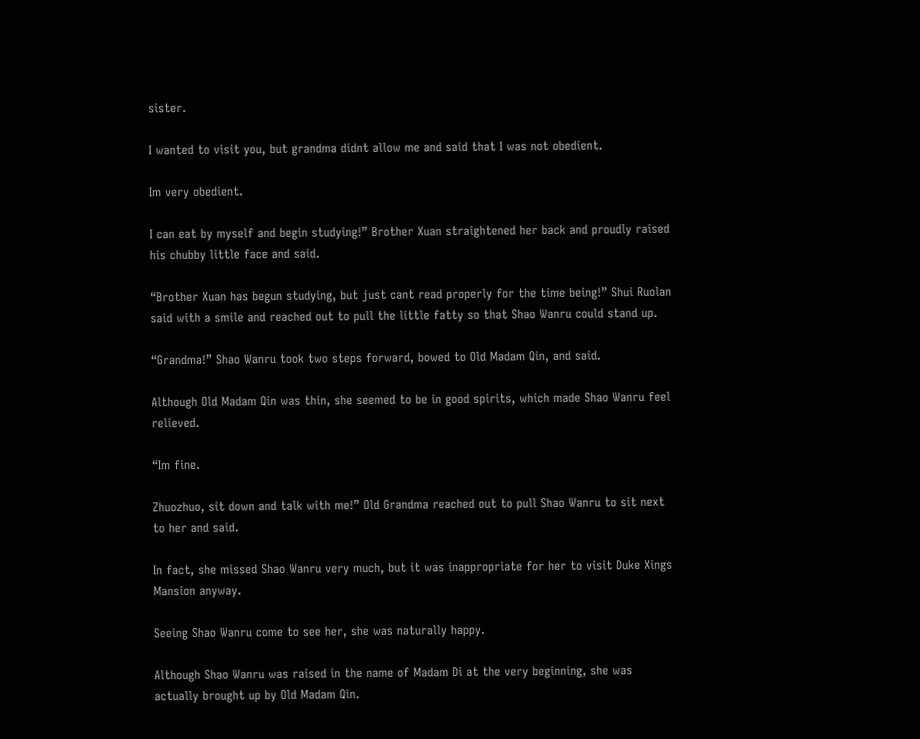sister.

I wanted to visit you, but grandma didnt allow me and said that I was not obedient.

Im very obedient.

I can eat by myself and begin studying!” Brother Xuan straightened her back and proudly raised his chubby little face and said.

“Brother Xuan has begun studying, but just cant read properly for the time being!” Shui Ruolan said with a smile and reached out to pull the little fatty so that Shao Wanru could stand up.

“Grandma!” Shao Wanru took two steps forward, bowed to Old Madam Qin, and said.

Although Old Madam Qin was thin, she seemed to be in good spirits, which made Shao Wanru feel relieved.

“Im fine.

Zhuozhuo, sit down and talk with me!” Old Grandma reached out to pull Shao Wanru to sit next to her and said.

In fact, she missed Shao Wanru very much, but it was inappropriate for her to visit Duke Xings Mansion anyway.

Seeing Shao Wanru come to see her, she was naturally happy.

Although Shao Wanru was raised in the name of Madam Di at the very beginning, she was actually brought up by Old Madam Qin.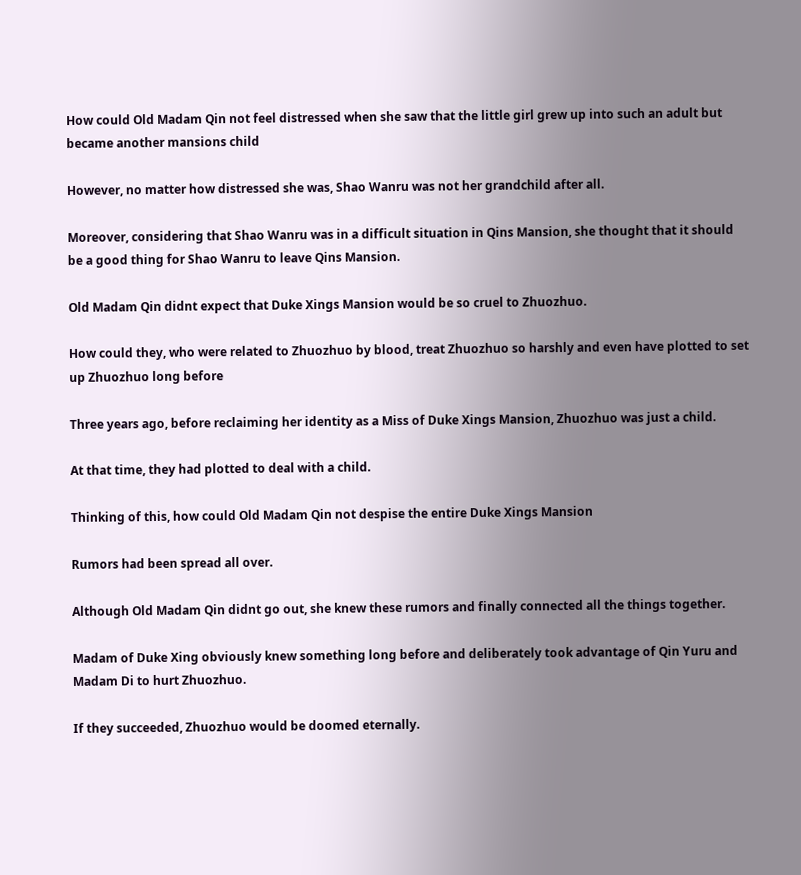How could Old Madam Qin not feel distressed when she saw that the little girl grew up into such an adult but became another mansions child

However, no matter how distressed she was, Shao Wanru was not her grandchild after all.

Moreover, considering that Shao Wanru was in a difficult situation in Qins Mansion, she thought that it should be a good thing for Shao Wanru to leave Qins Mansion.

Old Madam Qin didnt expect that Duke Xings Mansion would be so cruel to Zhuozhuo.

How could they, who were related to Zhuozhuo by blood, treat Zhuozhuo so harshly and even have plotted to set up Zhuozhuo long before

Three years ago, before reclaiming her identity as a Miss of Duke Xings Mansion, Zhuozhuo was just a child.

At that time, they had plotted to deal with a child.

Thinking of this, how could Old Madam Qin not despise the entire Duke Xings Mansion

Rumors had been spread all over.

Although Old Madam Qin didnt go out, she knew these rumors and finally connected all the things together.

Madam of Duke Xing obviously knew something long before and deliberately took advantage of Qin Yuru and Madam Di to hurt Zhuozhuo.

If they succeeded, Zhuozhuo would be doomed eternally.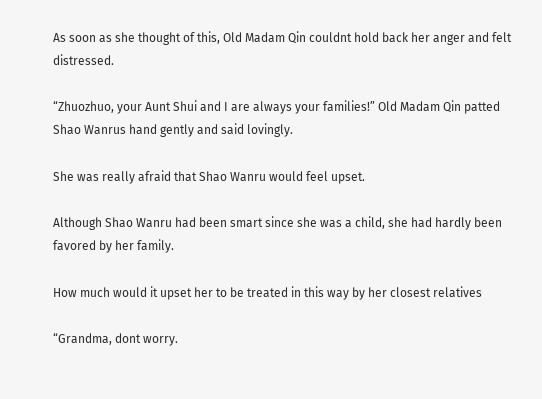As soon as she thought of this, Old Madam Qin couldnt hold back her anger and felt distressed.

“Zhuozhuo, your Aunt Shui and I are always your families!” Old Madam Qin patted Shao Wanrus hand gently and said lovingly.

She was really afraid that Shao Wanru would feel upset.

Although Shao Wanru had been smart since she was a child, she had hardly been favored by her family.

How much would it upset her to be treated in this way by her closest relatives

“Grandma, dont worry.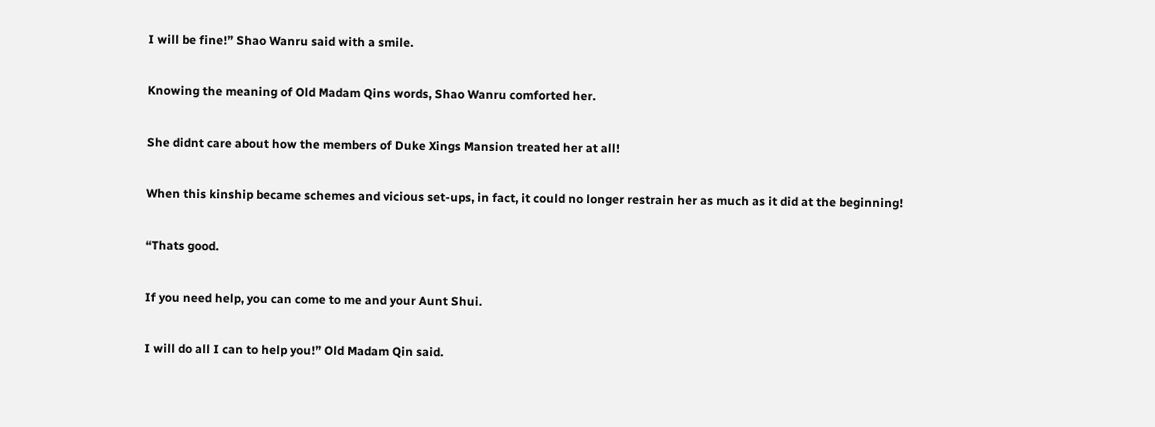I will be fine!” Shao Wanru said with a smile.

Knowing the meaning of Old Madam Qins words, Shao Wanru comforted her.

She didnt care about how the members of Duke Xings Mansion treated her at all!

When this kinship became schemes and vicious set-ups, in fact, it could no longer restrain her as much as it did at the beginning!

“Thats good.

If you need help, you can come to me and your Aunt Shui.

I will do all I can to help you!” Old Madam Qin said.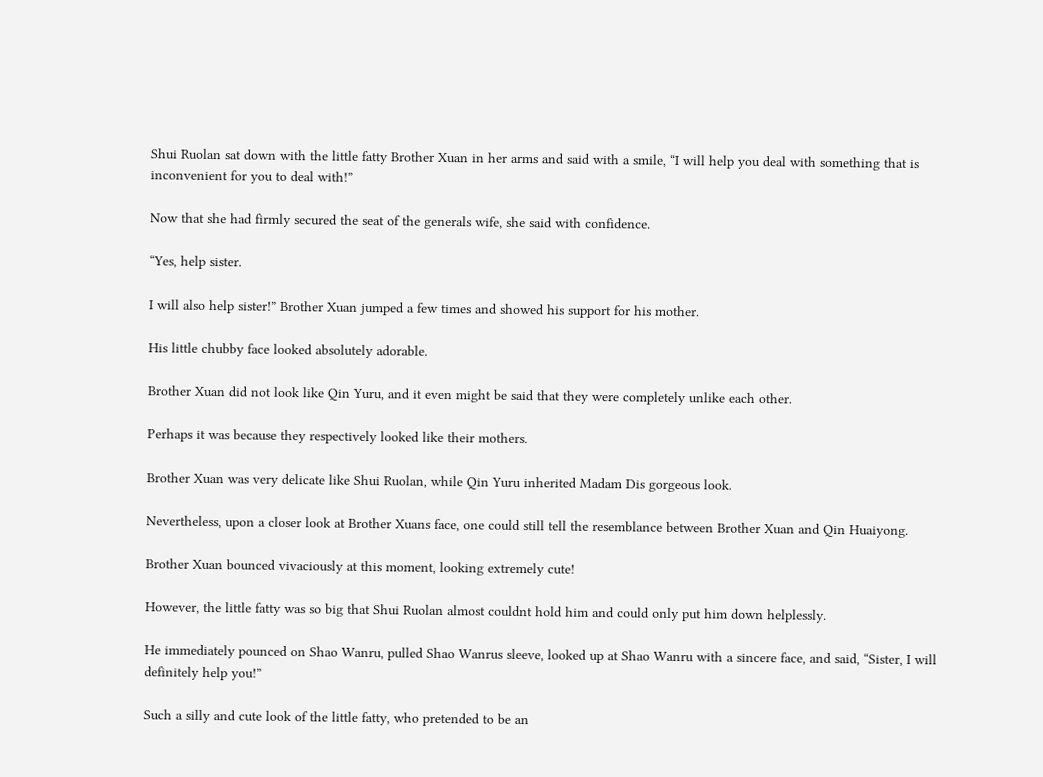Shui Ruolan sat down with the little fatty Brother Xuan in her arms and said with a smile, “I will help you deal with something that is inconvenient for you to deal with!”

Now that she had firmly secured the seat of the generals wife, she said with confidence.

“Yes, help sister.

I will also help sister!” Brother Xuan jumped a few times and showed his support for his mother.

His little chubby face looked absolutely adorable.

Brother Xuan did not look like Qin Yuru, and it even might be said that they were completely unlike each other.

Perhaps it was because they respectively looked like their mothers.

Brother Xuan was very delicate like Shui Ruolan, while Qin Yuru inherited Madam Dis gorgeous look.

Nevertheless, upon a closer look at Brother Xuans face, one could still tell the resemblance between Brother Xuan and Qin Huaiyong.

Brother Xuan bounced vivaciously at this moment, looking extremely cute!

However, the little fatty was so big that Shui Ruolan almost couldnt hold him and could only put him down helplessly.

He immediately pounced on Shao Wanru, pulled Shao Wanrus sleeve, looked up at Shao Wanru with a sincere face, and said, “Sister, I will definitely help you!”

Such a silly and cute look of the little fatty, who pretended to be an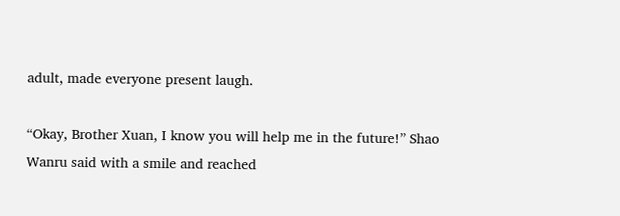adult, made everyone present laugh.

“Okay, Brother Xuan, I know you will help me in the future!” Shao Wanru said with a smile and reached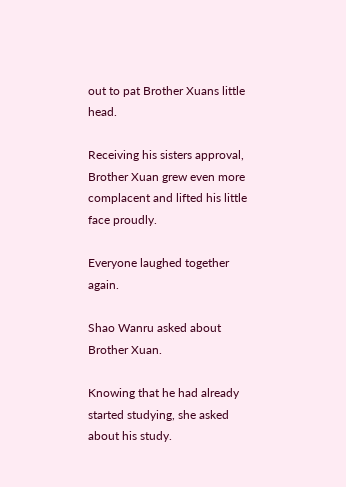out to pat Brother Xuans little head.

Receiving his sisters approval, Brother Xuan grew even more complacent and lifted his little face proudly.

Everyone laughed together again.

Shao Wanru asked about Brother Xuan.

Knowing that he had already started studying, she asked about his study.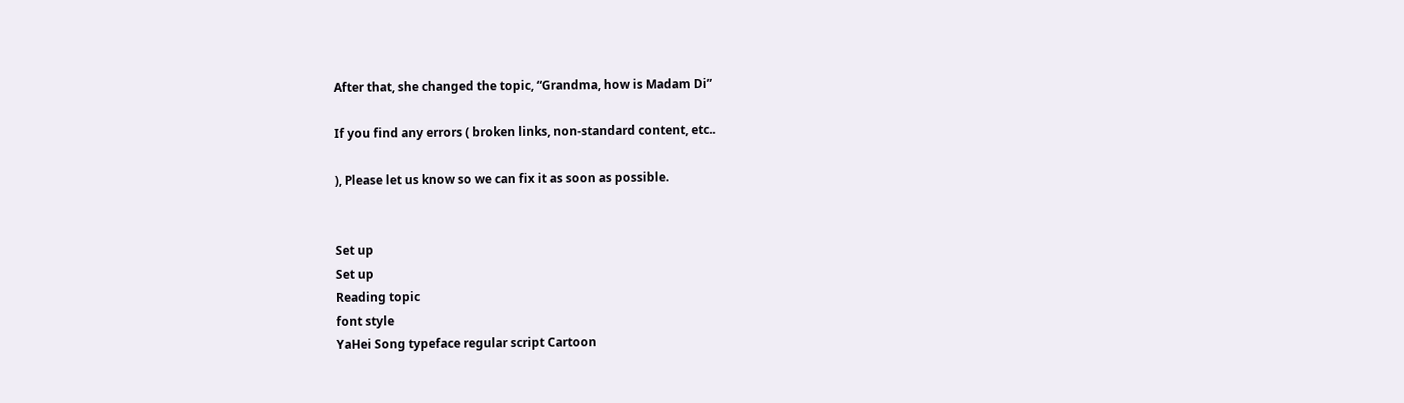After that, she changed the topic, “Grandma, how is Madam Di”

If you find any errors ( broken links, non-standard content, etc..

), Please let us know so we can fix it as soon as possible.


Set up
Set up
Reading topic
font style
YaHei Song typeface regular script Cartoon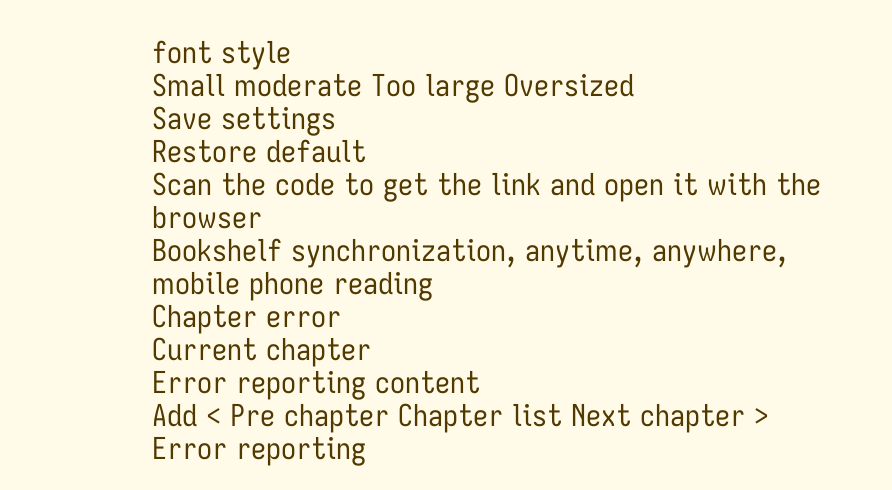font style
Small moderate Too large Oversized
Save settings
Restore default
Scan the code to get the link and open it with the browser
Bookshelf synchronization, anytime, anywhere, mobile phone reading
Chapter error
Current chapter
Error reporting content
Add < Pre chapter Chapter list Next chapter > Error reporting